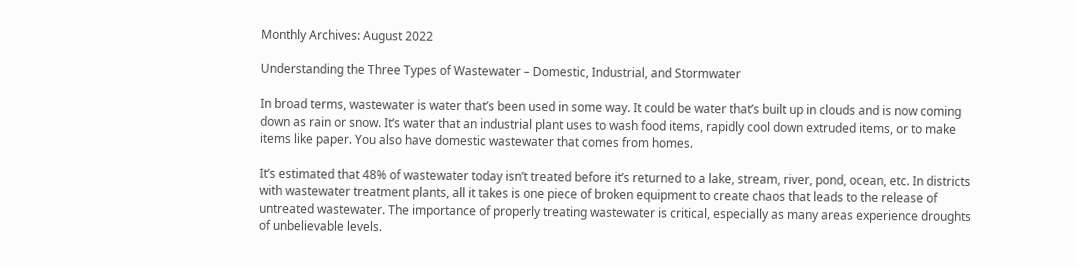Monthly Archives: August 2022

Understanding the Three Types of Wastewater – Domestic, Industrial, and Stormwater

In broad terms, wastewater is water that’s been used in some way. It could be water that’s built up in clouds and is now coming down as rain or snow. It’s water that an industrial plant uses to wash food items, rapidly cool down extruded items, or to make items like paper. You also have domestic wastewater that comes from homes.

It’s estimated that 48% of wastewater today isn’t treated before it’s returned to a lake, stream, river, pond, ocean, etc. In districts with wastewater treatment plants, all it takes is one piece of broken equipment to create chaos that leads to the release of untreated wastewater. The importance of properly treating wastewater is critical, especially as many areas experience droughts of unbelievable levels.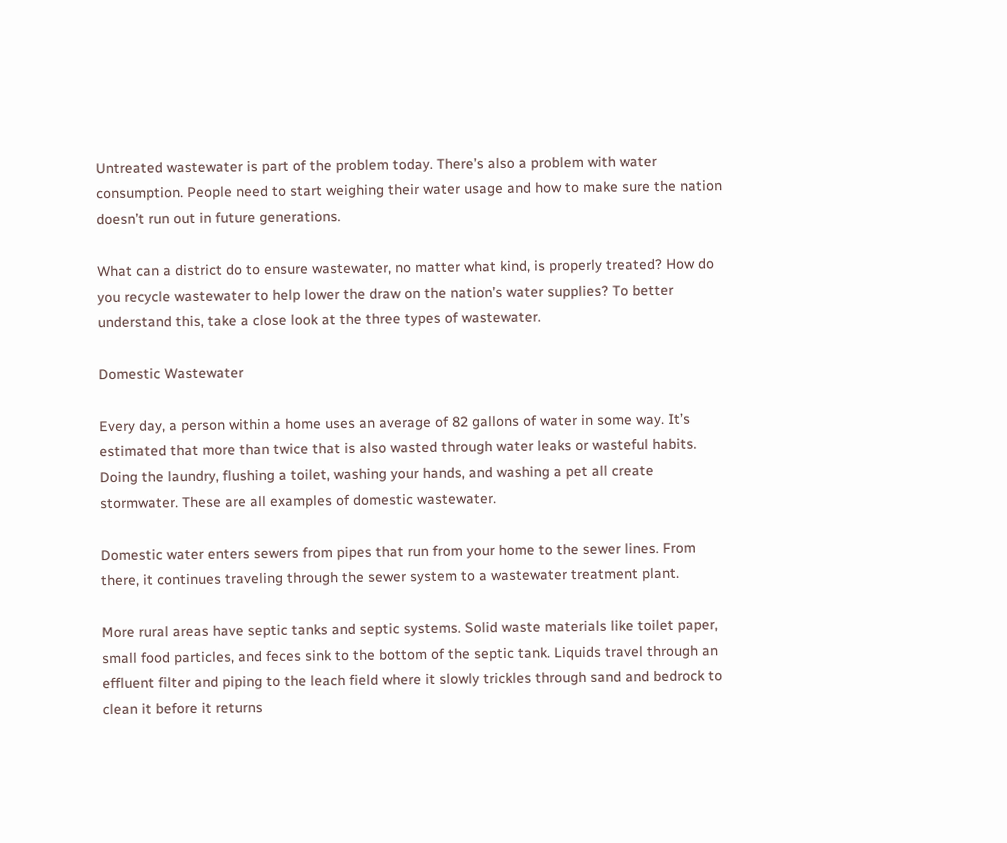Untreated wastewater is part of the problem today. There’s also a problem with water consumption. People need to start weighing their water usage and how to make sure the nation doesn’t run out in future generations.

What can a district do to ensure wastewater, no matter what kind, is properly treated? How do you recycle wastewater to help lower the draw on the nation’s water supplies? To better understand this, take a close look at the three types of wastewater.

Domestic Wastewater

Every day, a person within a home uses an average of 82 gallons of water in some way. It’s estimated that more than twice that is also wasted through water leaks or wasteful habits. Doing the laundry, flushing a toilet, washing your hands, and washing a pet all create stormwater. These are all examples of domestic wastewater.

Domestic water enters sewers from pipes that run from your home to the sewer lines. From there, it continues traveling through the sewer system to a wastewater treatment plant.

More rural areas have septic tanks and septic systems. Solid waste materials like toilet paper, small food particles, and feces sink to the bottom of the septic tank. Liquids travel through an effluent filter and piping to the leach field where it slowly trickles through sand and bedrock to clean it before it returns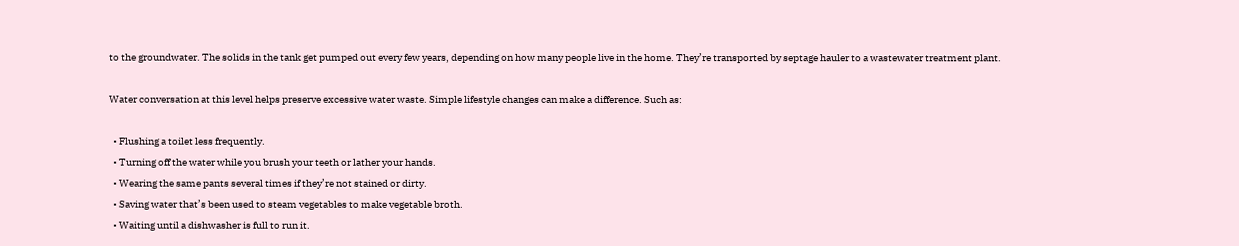to the groundwater. The solids in the tank get pumped out every few years, depending on how many people live in the home. They’re transported by septage hauler to a wastewater treatment plant.

Water conversation at this level helps preserve excessive water waste. Simple lifestyle changes can make a difference. Such as:

  • Flushing a toilet less frequently.
  • Turning off the water while you brush your teeth or lather your hands.
  • Wearing the same pants several times if they’re not stained or dirty.
  • Saving water that’s been used to steam vegetables to make vegetable broth.
  • Waiting until a dishwasher is full to run it.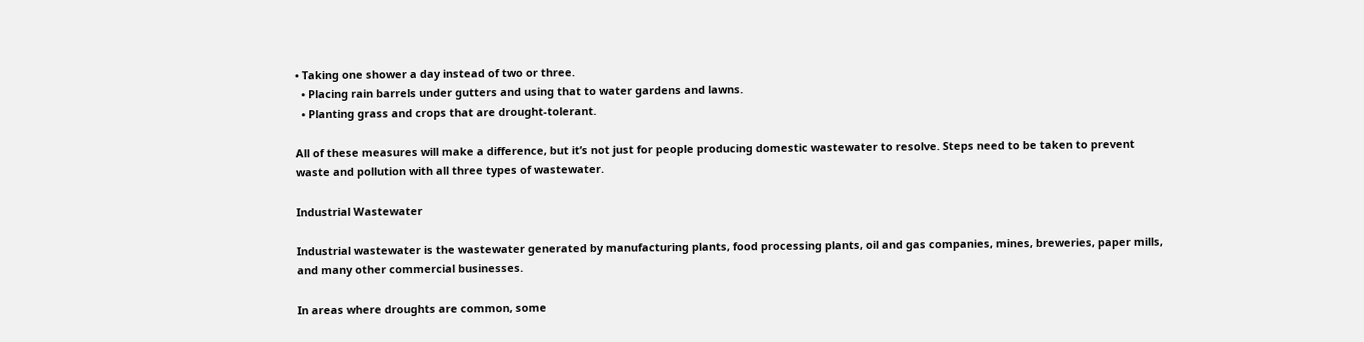• Taking one shower a day instead of two or three.
  • Placing rain barrels under gutters and using that to water gardens and lawns.
  • Planting grass and crops that are drought-tolerant.

All of these measures will make a difference, but it’s not just for people producing domestic wastewater to resolve. Steps need to be taken to prevent waste and pollution with all three types of wastewater.

Industrial Wastewater

Industrial wastewater is the wastewater generated by manufacturing plants, food processing plants, oil and gas companies, mines, breweries, paper mills, and many other commercial businesses.

In areas where droughts are common, some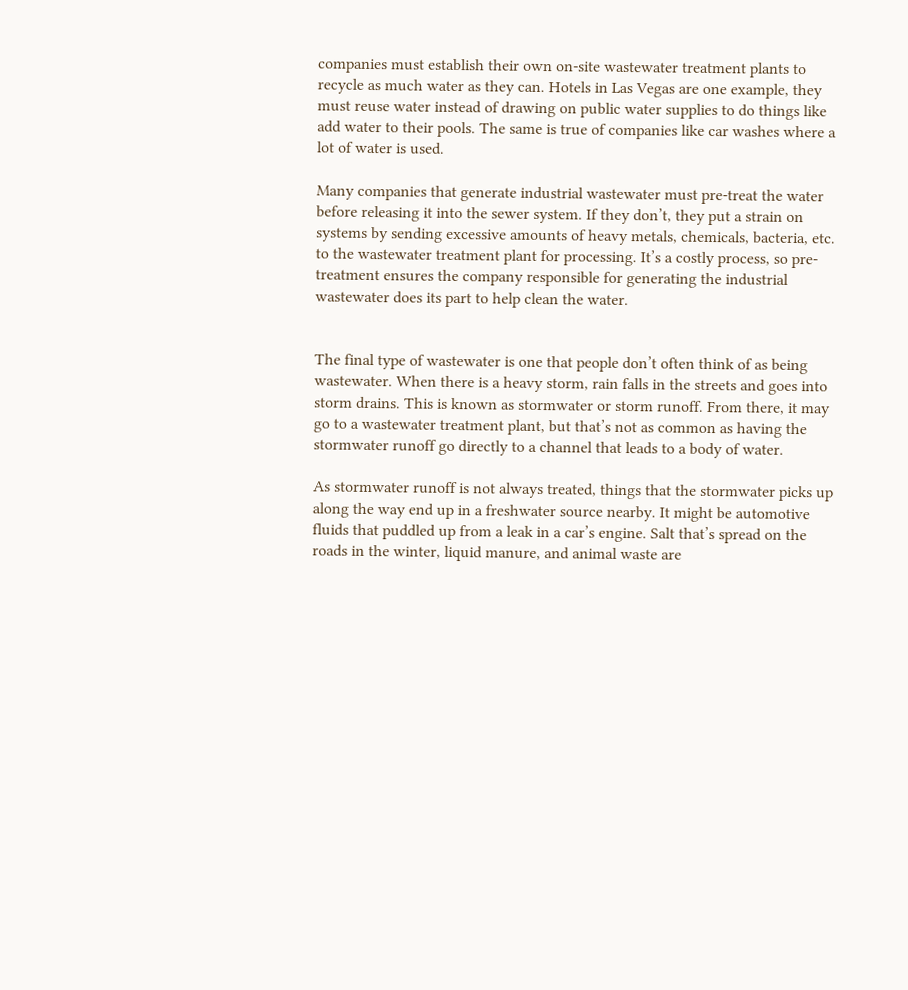companies must establish their own on-site wastewater treatment plants to recycle as much water as they can. Hotels in Las Vegas are one example, they must reuse water instead of drawing on public water supplies to do things like add water to their pools. The same is true of companies like car washes where a lot of water is used.

Many companies that generate industrial wastewater must pre-treat the water before releasing it into the sewer system. If they don’t, they put a strain on systems by sending excessive amounts of heavy metals, chemicals, bacteria, etc. to the wastewater treatment plant for processing. It’s a costly process, so pre-treatment ensures the company responsible for generating the industrial wastewater does its part to help clean the water.


The final type of wastewater is one that people don’t often think of as being wastewater. When there is a heavy storm, rain falls in the streets and goes into storm drains. This is known as stormwater or storm runoff. From there, it may go to a wastewater treatment plant, but that’s not as common as having the stormwater runoff go directly to a channel that leads to a body of water.

As stormwater runoff is not always treated, things that the stormwater picks up along the way end up in a freshwater source nearby. It might be automotive fluids that puddled up from a leak in a car’s engine. Salt that’s spread on the roads in the winter, liquid manure, and animal waste are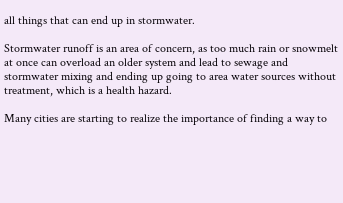all things that can end up in stormwater.

Stormwater runoff is an area of concern, as too much rain or snowmelt at once can overload an older system and lead to sewage and stormwater mixing and ending up going to area water sources without treatment, which is a health hazard.

Many cities are starting to realize the importance of finding a way to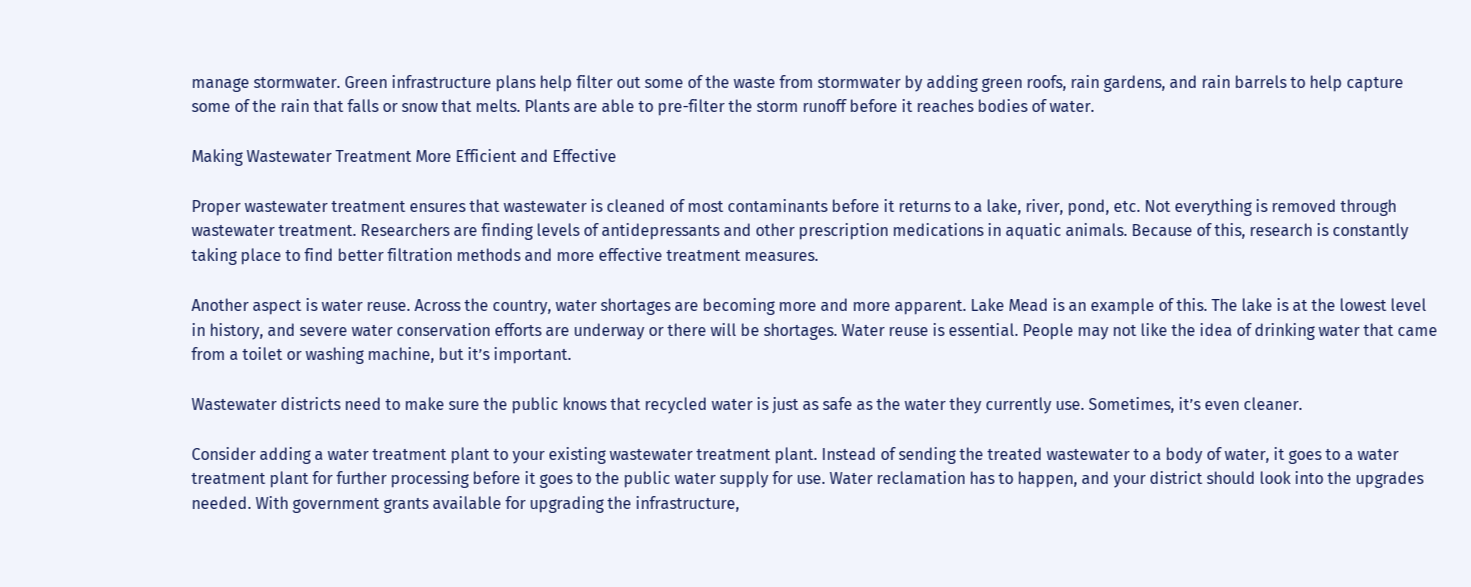manage stormwater. Green infrastructure plans help filter out some of the waste from stormwater by adding green roofs, rain gardens, and rain barrels to help capture some of the rain that falls or snow that melts. Plants are able to pre-filter the storm runoff before it reaches bodies of water.

Making Wastewater Treatment More Efficient and Effective

Proper wastewater treatment ensures that wastewater is cleaned of most contaminants before it returns to a lake, river, pond, etc. Not everything is removed through wastewater treatment. Researchers are finding levels of antidepressants and other prescription medications in aquatic animals. Because of this, research is constantly taking place to find better filtration methods and more effective treatment measures.

Another aspect is water reuse. Across the country, water shortages are becoming more and more apparent. Lake Mead is an example of this. The lake is at the lowest level in history, and severe water conservation efforts are underway or there will be shortages. Water reuse is essential. People may not like the idea of drinking water that came from a toilet or washing machine, but it’s important.

Wastewater districts need to make sure the public knows that recycled water is just as safe as the water they currently use. Sometimes, it’s even cleaner.

Consider adding a water treatment plant to your existing wastewater treatment plant. Instead of sending the treated wastewater to a body of water, it goes to a water treatment plant for further processing before it goes to the public water supply for use. Water reclamation has to happen, and your district should look into the upgrades needed. With government grants available for upgrading the infrastructure,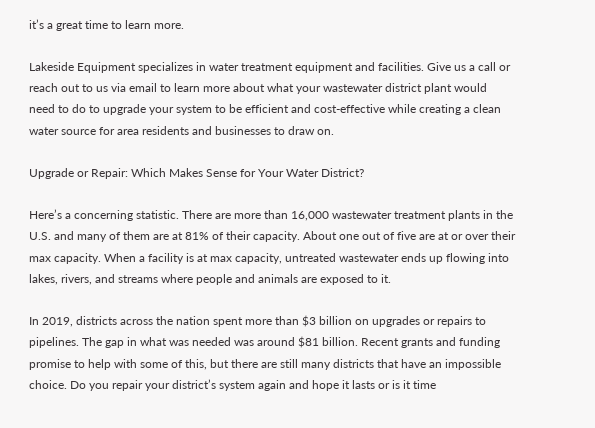it’s a great time to learn more.

Lakeside Equipment specializes in water treatment equipment and facilities. Give us a call or reach out to us via email to learn more about what your wastewater district plant would need to do to upgrade your system to be efficient and cost-effective while creating a clean water source for area residents and businesses to draw on.

Upgrade or Repair: Which Makes Sense for Your Water District?

Here’s a concerning statistic. There are more than 16,000 wastewater treatment plants in the U.S. and many of them are at 81% of their capacity. About one out of five are at or over their max capacity. When a facility is at max capacity, untreated wastewater ends up flowing into lakes, rivers, and streams where people and animals are exposed to it.

In 2019, districts across the nation spent more than $3 billion on upgrades or repairs to pipelines. The gap in what was needed was around $81 billion. Recent grants and funding promise to help with some of this, but there are still many districts that have an impossible choice. Do you repair your district’s system again and hope it lasts or is it time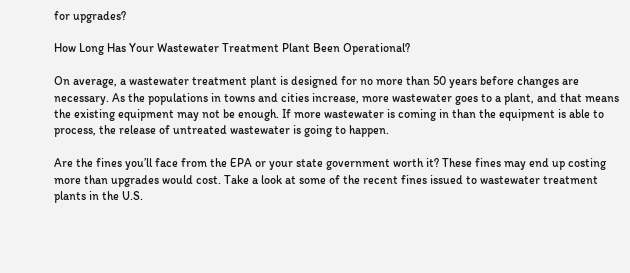for upgrades?

How Long Has Your Wastewater Treatment Plant Been Operational?

On average, a wastewater treatment plant is designed for no more than 50 years before changes are necessary. As the populations in towns and cities increase, more wastewater goes to a plant, and that means the existing equipment may not be enough. If more wastewater is coming in than the equipment is able to process, the release of untreated wastewater is going to happen.

Are the fines you’ll face from the EPA or your state government worth it? These fines may end up costing more than upgrades would cost. Take a look at some of the recent fines issued to wastewater treatment plants in the U.S.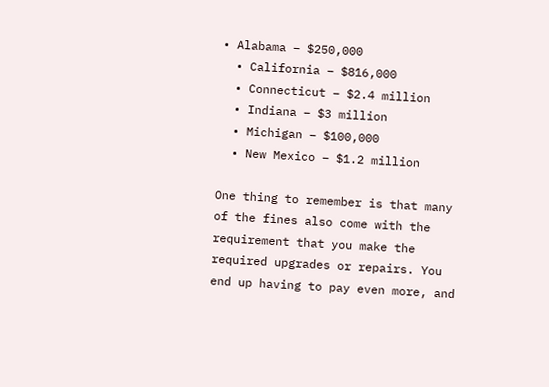• Alabama – $250,000
  • California – $816,000
  • Connecticut – $2.4 million
  • Indiana – $3 million
  • Michigan – $100,000
  • New Mexico – $1.2 million

One thing to remember is that many of the fines also come with the requirement that you make the required upgrades or repairs. You end up having to pay even more, and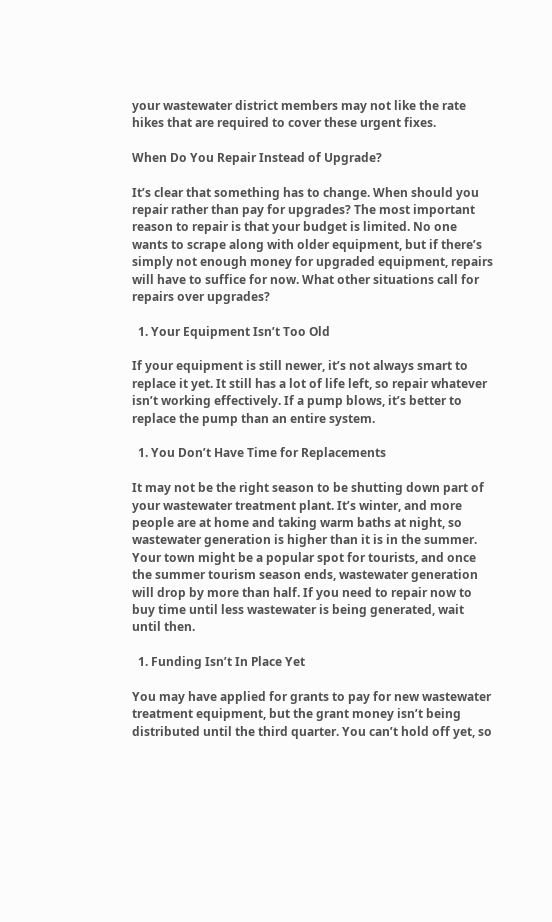your wastewater district members may not like the rate hikes that are required to cover these urgent fixes.

When Do You Repair Instead of Upgrade?

It’s clear that something has to change. When should you repair rather than pay for upgrades? The most important reason to repair is that your budget is limited. No one wants to scrape along with older equipment, but if there’s simply not enough money for upgraded equipment, repairs will have to suffice for now. What other situations call for repairs over upgrades?

  1. Your Equipment Isn’t Too Old

If your equipment is still newer, it’s not always smart to replace it yet. It still has a lot of life left, so repair whatever isn’t working effectively. If a pump blows, it’s better to replace the pump than an entire system.

  1. You Don’t Have Time for Replacements

It may not be the right season to be shutting down part of your wastewater treatment plant. It’s winter, and more people are at home and taking warm baths at night, so wastewater generation is higher than it is in the summer. Your town might be a popular spot for tourists, and once the summer tourism season ends, wastewater generation will drop by more than half. If you need to repair now to buy time until less wastewater is being generated, wait until then.

  1. Funding Isn’t In Place Yet

You may have applied for grants to pay for new wastewater treatment equipment, but the grant money isn’t being distributed until the third quarter. You can’t hold off yet, so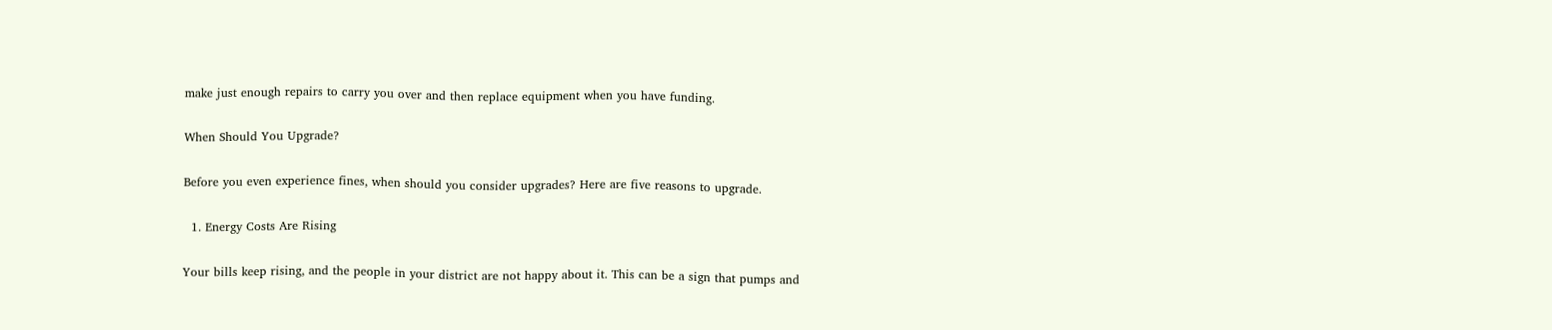make just enough repairs to carry you over and then replace equipment when you have funding.

When Should You Upgrade?

Before you even experience fines, when should you consider upgrades? Here are five reasons to upgrade.

  1. Energy Costs Are Rising

Your bills keep rising, and the people in your district are not happy about it. This can be a sign that pumps and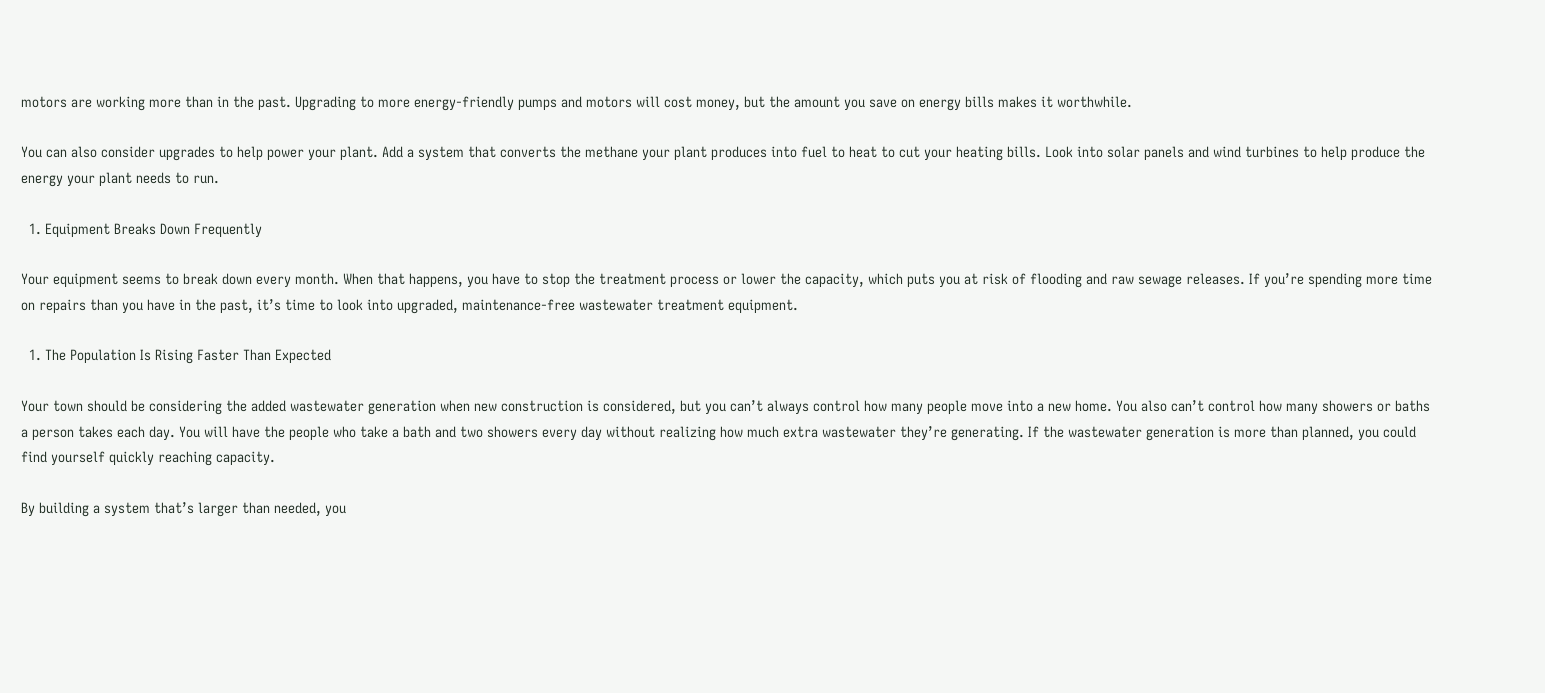motors are working more than in the past. Upgrading to more energy-friendly pumps and motors will cost money, but the amount you save on energy bills makes it worthwhile.

You can also consider upgrades to help power your plant. Add a system that converts the methane your plant produces into fuel to heat to cut your heating bills. Look into solar panels and wind turbines to help produce the energy your plant needs to run.

  1. Equipment Breaks Down Frequently

Your equipment seems to break down every month. When that happens, you have to stop the treatment process or lower the capacity, which puts you at risk of flooding and raw sewage releases. If you’re spending more time on repairs than you have in the past, it’s time to look into upgraded, maintenance-free wastewater treatment equipment.

  1. The Population Is Rising Faster Than Expected

Your town should be considering the added wastewater generation when new construction is considered, but you can’t always control how many people move into a new home. You also can’t control how many showers or baths a person takes each day. You will have the people who take a bath and two showers every day without realizing how much extra wastewater they’re generating. If the wastewater generation is more than planned, you could find yourself quickly reaching capacity.

By building a system that’s larger than needed, you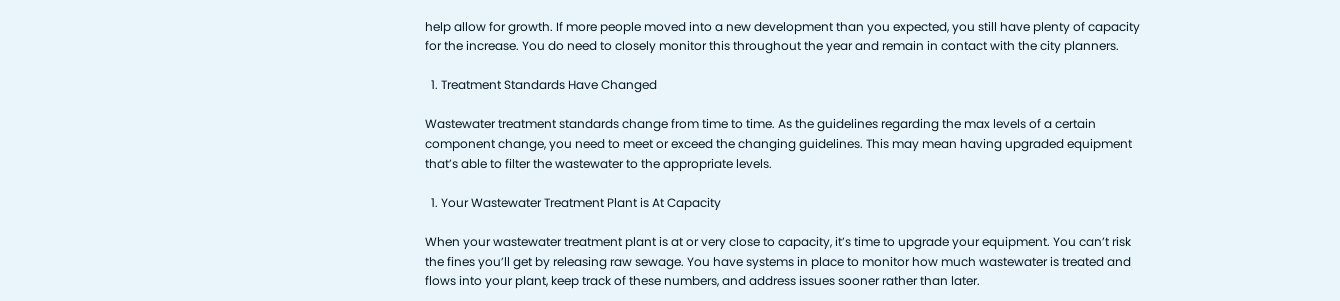help allow for growth. If more people moved into a new development than you expected, you still have plenty of capacity for the increase. You do need to closely monitor this throughout the year and remain in contact with the city planners.

  1. Treatment Standards Have Changed

Wastewater treatment standards change from time to time. As the guidelines regarding the max levels of a certain component change, you need to meet or exceed the changing guidelines. This may mean having upgraded equipment that’s able to filter the wastewater to the appropriate levels.

  1. Your Wastewater Treatment Plant is At Capacity

When your wastewater treatment plant is at or very close to capacity, it’s time to upgrade your equipment. You can’t risk the fines you’ll get by releasing raw sewage. You have systems in place to monitor how much wastewater is treated and flows into your plant, keep track of these numbers, and address issues sooner rather than later.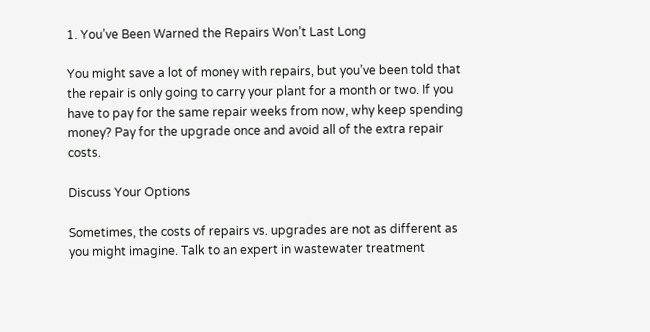1. You’ve Been Warned the Repairs Won’t Last Long

You might save a lot of money with repairs, but you’ve been told that the repair is only going to carry your plant for a month or two. If you have to pay for the same repair weeks from now, why keep spending money? Pay for the upgrade once and avoid all of the extra repair costs.

Discuss Your Options

Sometimes, the costs of repairs vs. upgrades are not as different as you might imagine. Talk to an expert in wastewater treatment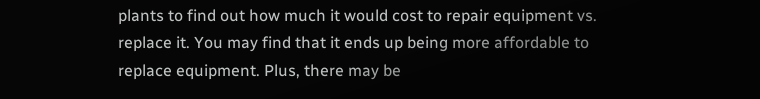plants to find out how much it would cost to repair equipment vs. replace it. You may find that it ends up being more affordable to replace equipment. Plus, there may be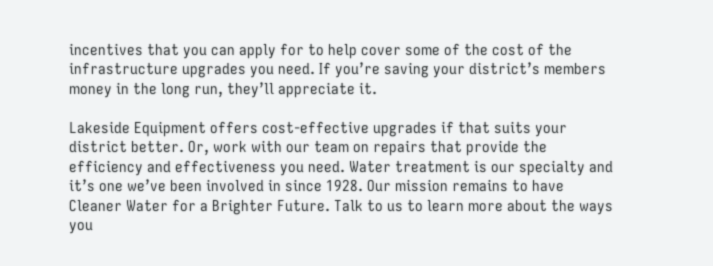incentives that you can apply for to help cover some of the cost of the infrastructure upgrades you need. If you’re saving your district’s members money in the long run, they’ll appreciate it.

Lakeside Equipment offers cost-effective upgrades if that suits your district better. Or, work with our team on repairs that provide the efficiency and effectiveness you need. Water treatment is our specialty and it’s one we’ve been involved in since 1928. Our mission remains to have Cleaner Water for a Brighter Future. Talk to us to learn more about the ways you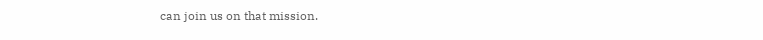can join us on that mission.